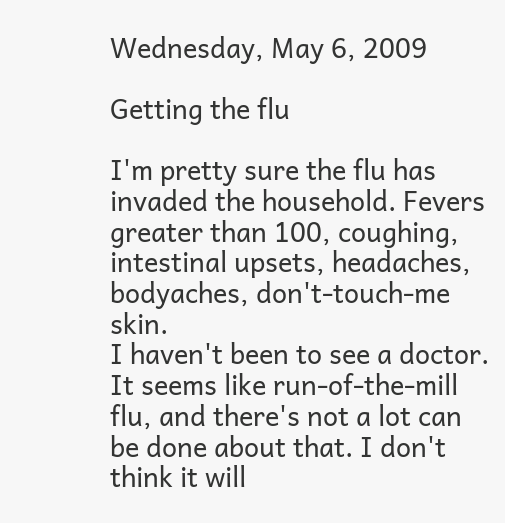Wednesday, May 6, 2009

Getting the flu

I'm pretty sure the flu has invaded the household. Fevers greater than 100, coughing, intestinal upsets, headaches, bodyaches, don't-touch-me skin.
I haven't been to see a doctor. It seems like run-of-the-mill flu, and there's not a lot can be done about that. I don't think it will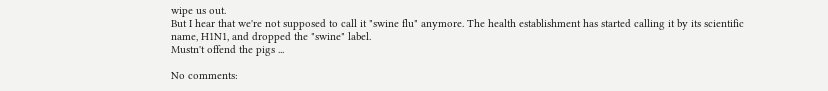wipe us out.
But I hear that we're not supposed to call it "swine flu" anymore. The health establishment has started calling it by its scientific name, H1N1, and dropped the "swine" label.
Mustn't offend the pigs ...

No comments: